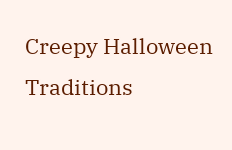Creepy Halloween Traditions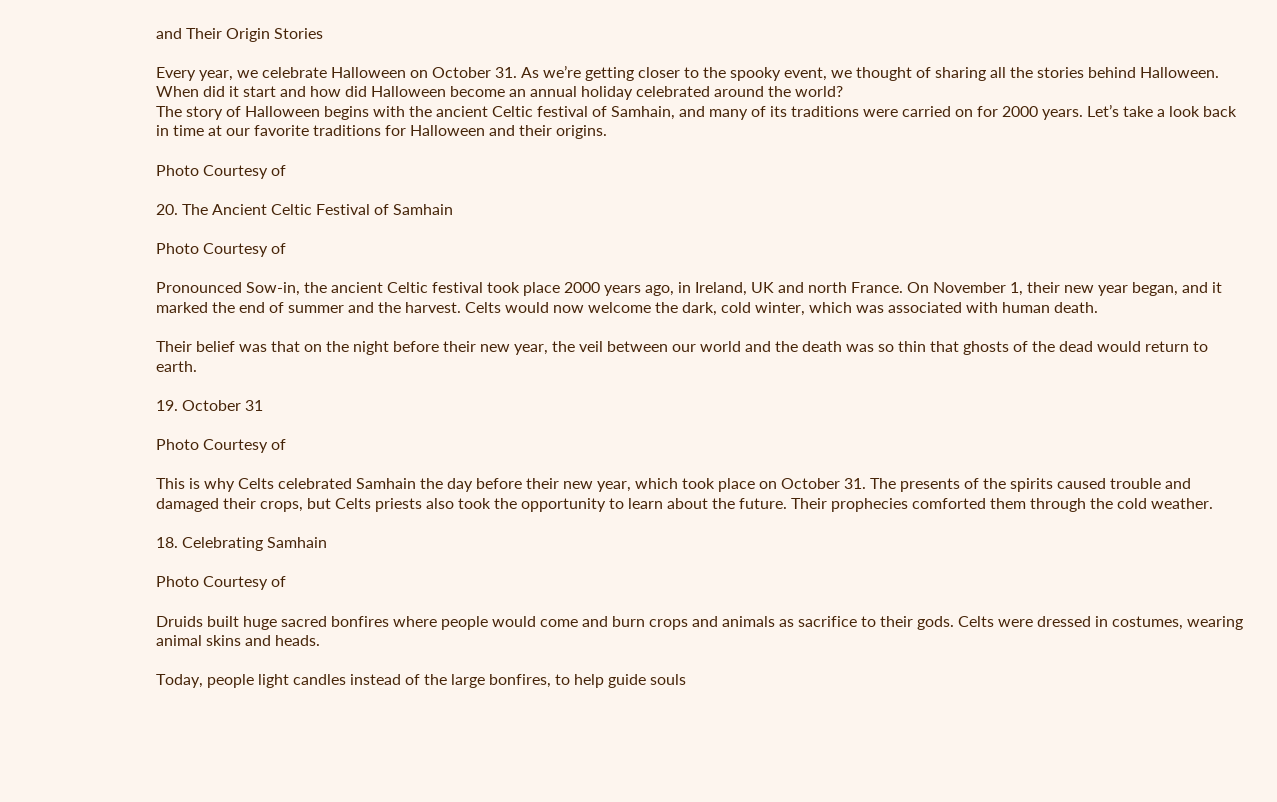and Their Origin Stories

Every year, we celebrate Halloween on October 31. As we’re getting closer to the spooky event, we thought of sharing all the stories behind Halloween. When did it start and how did Halloween become an annual holiday celebrated around the world?
The story of Halloween begins with the ancient Celtic festival of Samhain, and many of its traditions were carried on for 2000 years. Let’s take a look back in time at our favorite traditions for Halloween and their origins.

Photo Courtesy of

20. The Ancient Celtic Festival of Samhain

Photo Courtesy of

Pronounced Sow-in, the ancient Celtic festival took place 2000 years ago, in Ireland, UK and north France. On November 1, their new year began, and it marked the end of summer and the harvest. Celts would now welcome the dark, cold winter, which was associated with human death.

Their belief was that on the night before their new year, the veil between our world and the death was so thin that ghosts of the dead would return to earth.

19. October 31

Photo Courtesy of

This is why Celts celebrated Samhain the day before their new year, which took place on October 31. The presents of the spirits caused trouble and damaged their crops, but Celts priests also took the opportunity to learn about the future. Their prophecies comforted them through the cold weather.

18. Celebrating Samhain

Photo Courtesy of

Druids built huge sacred bonfires where people would come and burn crops and animals as sacrifice to their gods. Celts were dressed in costumes, wearing animal skins and heads.

Today, people light candles instead of the large bonfires, to help guide souls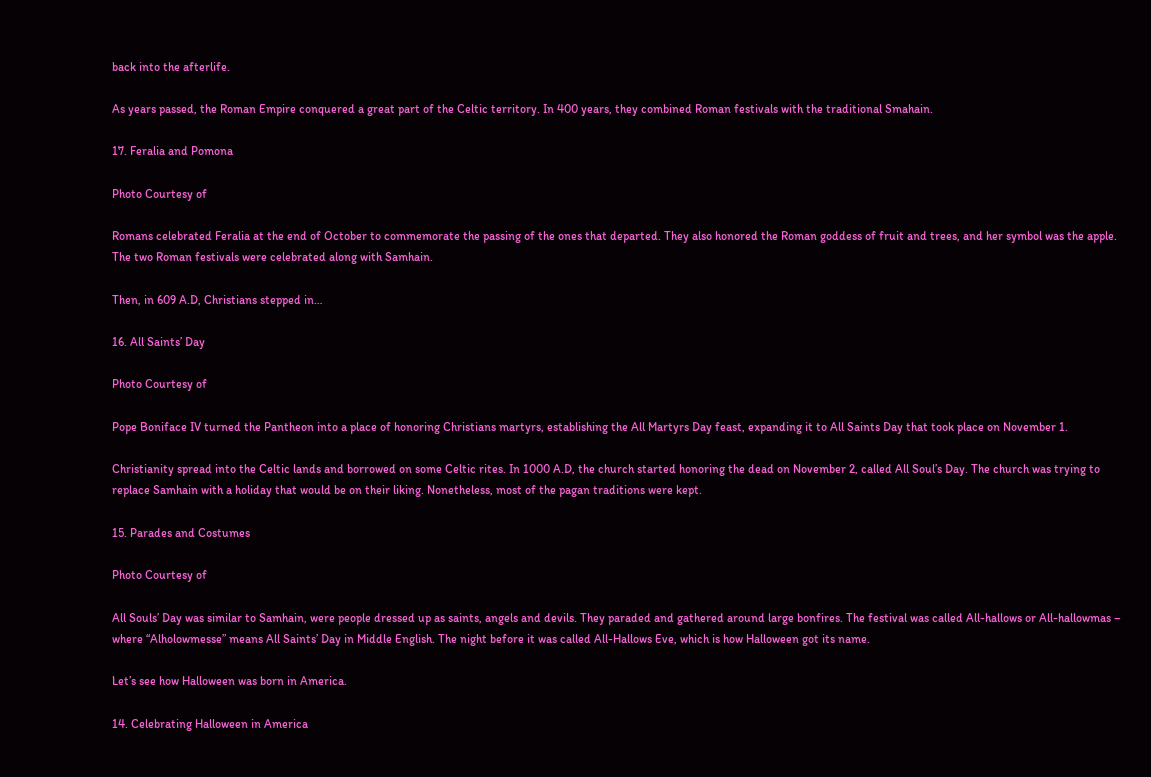back into the afterlife.

As years passed, the Roman Empire conquered a great part of the Celtic territory. In 400 years, they combined Roman festivals with the traditional Smahain.

17. Feralia and Pomona

Photo Courtesy of

Romans celebrated Feralia at the end of October to commemorate the passing of the ones that departed. They also honored the Roman goddess of fruit and trees, and her symbol was the apple. The two Roman festivals were celebrated along with Samhain.

Then, in 609 A.D, Christians stepped in…

16. All Saints’ Day

Photo Courtesy of

Pope Boniface IV turned the Pantheon into a place of honoring Christians martyrs, establishing the All Martyrs Day feast, expanding it to All Saints Day that took place on November 1.

Christianity spread into the Celtic lands and borrowed on some Celtic rites. In 1000 A.D, the church started honoring the dead on November 2, called All Soul’s Day. The church was trying to replace Samhain with a holiday that would be on their liking. Nonetheless, most of the pagan traditions were kept.

15. Parades and Costumes

Photo Courtesy of

All Souls’ Day was similar to Samhain, were people dressed up as saints, angels and devils. They paraded and gathered around large bonfires. The festival was called All-hallows or All-hallowmas – where “Alholowmesse” means All Saints’ Day in Middle English. The night before it was called All-Hallows Eve, which is how Halloween got its name.

Let’s see how Halloween was born in America.

14. Celebrating Halloween in America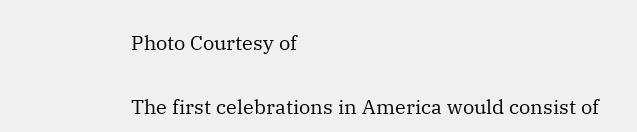Photo Courtesy of

The first celebrations in America would consist of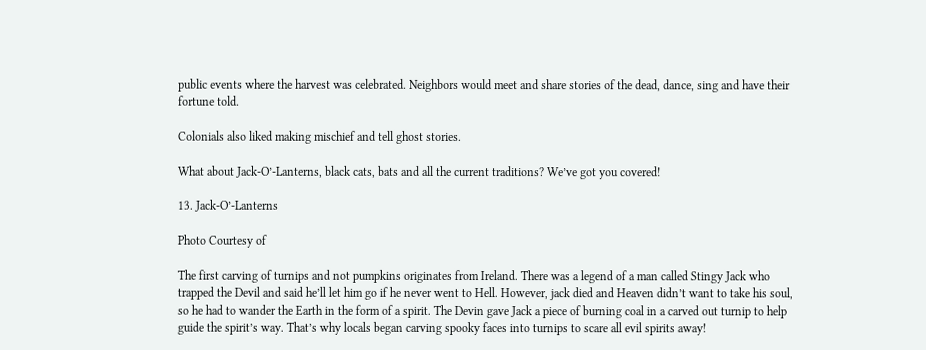public events where the harvest was celebrated. Neighbors would meet and share stories of the dead, dance, sing and have their fortune told.

Colonials also liked making mischief and tell ghost stories.

What about Jack-O’-Lanterns, black cats, bats and all the current traditions? We’ve got you covered!

13. Jack-O’-Lanterns

Photo Courtesy of

The first carving of turnips and not pumpkins originates from Ireland. There was a legend of a man called Stingy Jack who trapped the Devil and said he’ll let him go if he never went to Hell. However, jack died and Heaven didn’t want to take his soul, so he had to wander the Earth in the form of a spirit. The Devin gave Jack a piece of burning coal in a carved out turnip to help guide the spirit’s way. That’s why locals began carving spooky faces into turnips to scare all evil spirits away!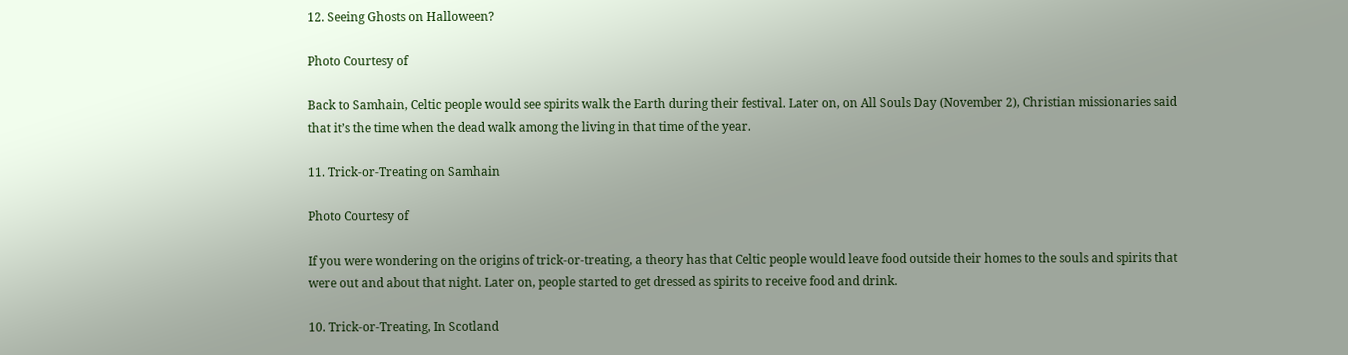12. Seeing Ghosts on Halloween?

Photo Courtesy of

Back to Samhain, Celtic people would see spirits walk the Earth during their festival. Later on, on All Souls Day (November 2), Christian missionaries said that it’s the time when the dead walk among the living in that time of the year.

11. Trick-or-Treating on Samhain

Photo Courtesy of

If you were wondering on the origins of trick-or-treating, a theory has that Celtic people would leave food outside their homes to the souls and spirits that were out and about that night. Later on, people started to get dressed as spirits to receive food and drink.

10. Trick-or-Treating, In Scotland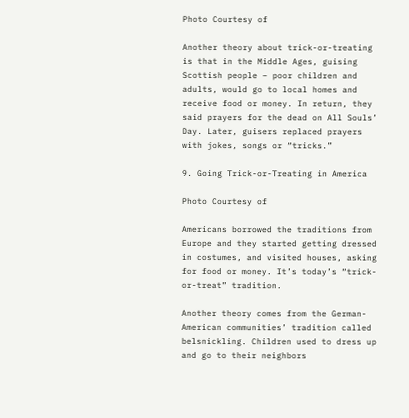Photo Courtesy of

Another theory about trick-or-treating is that in the Middle Ages, guising Scottish people – poor children and adults, would go to local homes and receive food or money. In return, they said prayers for the dead on All Souls’ Day. Later, guisers replaced prayers with jokes, songs or “tricks.”

9. Going Trick-or-Treating in America

Photo Courtesy of

Americans borrowed the traditions from Europe and they started getting dressed in costumes, and visited houses, asking for food or money. It’s today’s “trick-or-treat” tradition.

Another theory comes from the German-American communities’ tradition called belsnickling. Children used to dress up and go to their neighbors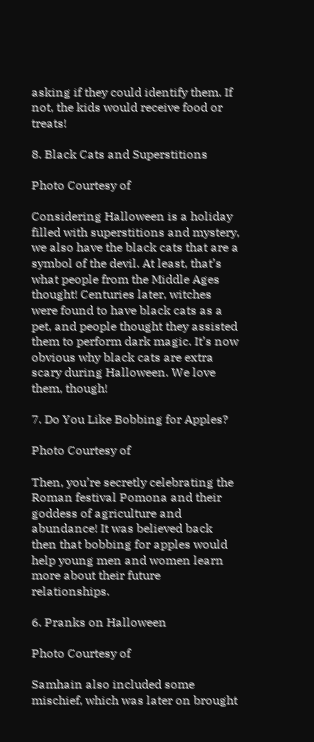asking if they could identify them. If not, the kids would receive food or treats!

8. Black Cats and Superstitions

Photo Courtesy of

Considering Halloween is a holiday filled with superstitions and mystery, we also have the black cats that are a symbol of the devil. At least, that’s what people from the Middle Ages thought! Centuries later, witches were found to have black cats as a pet, and people thought they assisted them to perform dark magic. It’s now obvious why black cats are extra scary during Halloween. We love them, though!

7. Do You Like Bobbing for Apples?

Photo Courtesy of

Then, you’re secretly celebrating the Roman festival Pomona and their goddess of agriculture and abundance! It was believed back then that bobbing for apples would help young men and women learn more about their future relationships.

6. Pranks on Halloween

Photo Courtesy of

Samhain also included some mischief, which was later on brought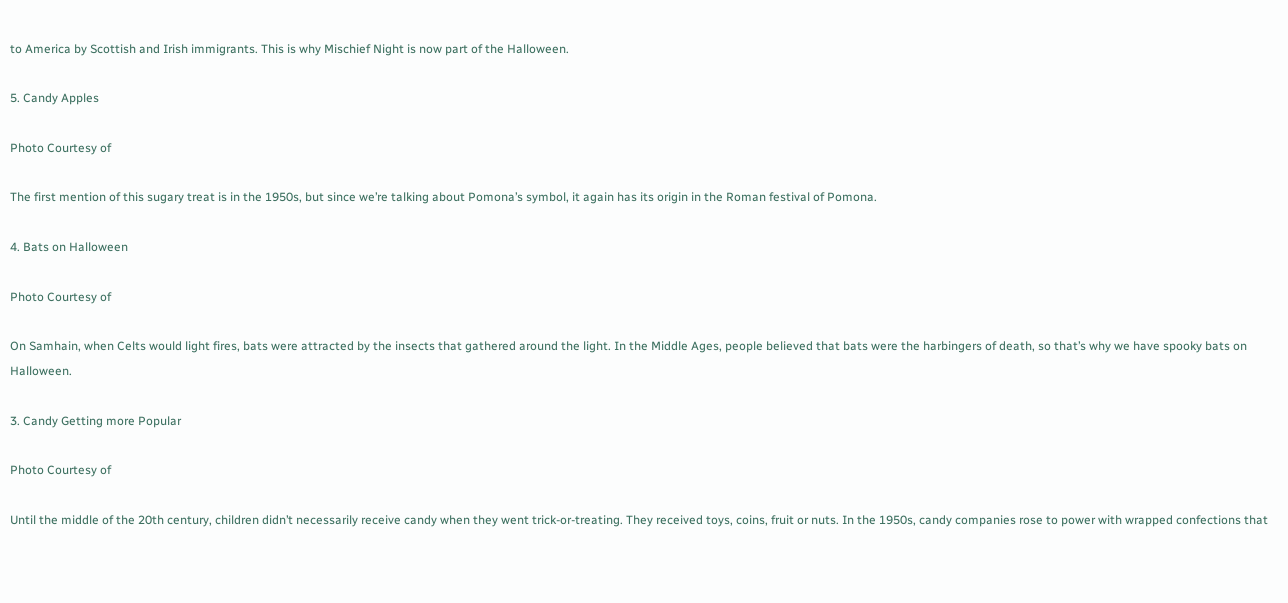to America by Scottish and Irish immigrants. This is why Mischief Night is now part of the Halloween.

5. Candy Apples

Photo Courtesy of

The first mention of this sugary treat is in the 1950s, but since we’re talking about Pomona’s symbol, it again has its origin in the Roman festival of Pomona.

4. Bats on Halloween

Photo Courtesy of

On Samhain, when Celts would light fires, bats were attracted by the insects that gathered around the light. In the Middle Ages, people believed that bats were the harbingers of death, so that’s why we have spooky bats on Halloween.

3. Candy Getting more Popular

Photo Courtesy of

Until the middle of the 20th century, children didn’t necessarily receive candy when they went trick-or-treating. They received toys, coins, fruit or nuts. In the 1950s, candy companies rose to power with wrapped confections that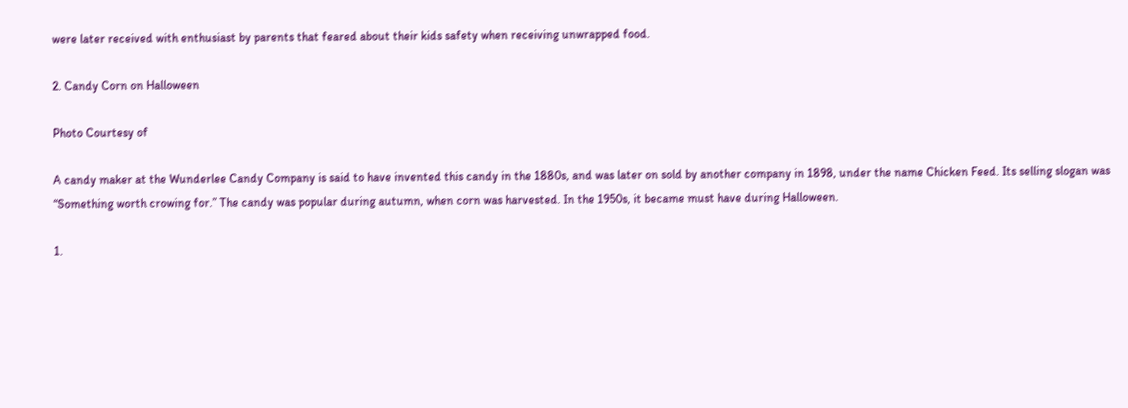were later received with enthusiast by parents that feared about their kids safety when receiving unwrapped food.

2. Candy Corn on Halloween

Photo Courtesy of

A candy maker at the Wunderlee Candy Company is said to have invented this candy in the 1880s, and was later on sold by another company in 1898, under the name Chicken Feed. Its selling slogan was “Something worth crowing for.” The candy was popular during autumn, when corn was harvested. In the 1950s, it became must have during Halloween.

1.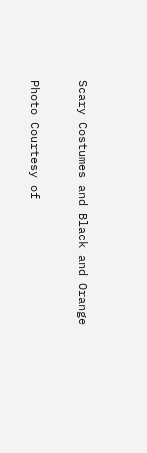Scary Costumes and Black and Orange

Photo Courtesy of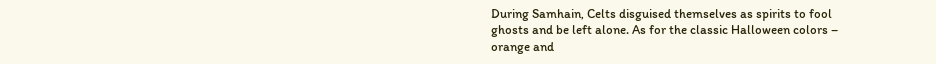During Samhain, Celts disguised themselves as spirits to fool ghosts and be left alone. As for the classic Halloween colors – orange and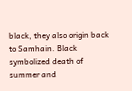black, they also origin back to Samhain. Black symbolized death of summer and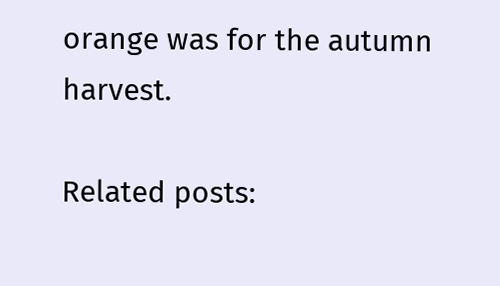orange was for the autumn harvest.

Related posts: